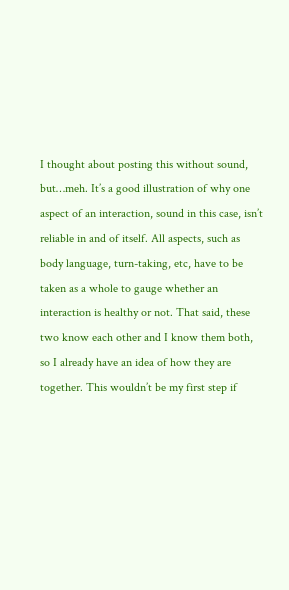I thought about posting this without sound, but…meh. It’s a good illustration of why one aspect of an interaction, sound in this case, isn’t reliable in and of itself. All aspects, such as body language, turn-taking, etc, have to be taken as a whole to gauge whether an interaction is healthy or not. That said, these two know each other and I know them both, so I already have an idea of how they are together. This wouldn’t be my first step if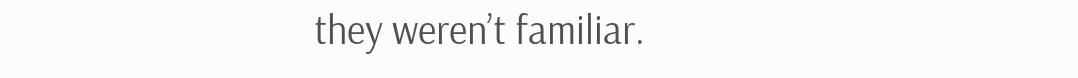they weren’t familiar.